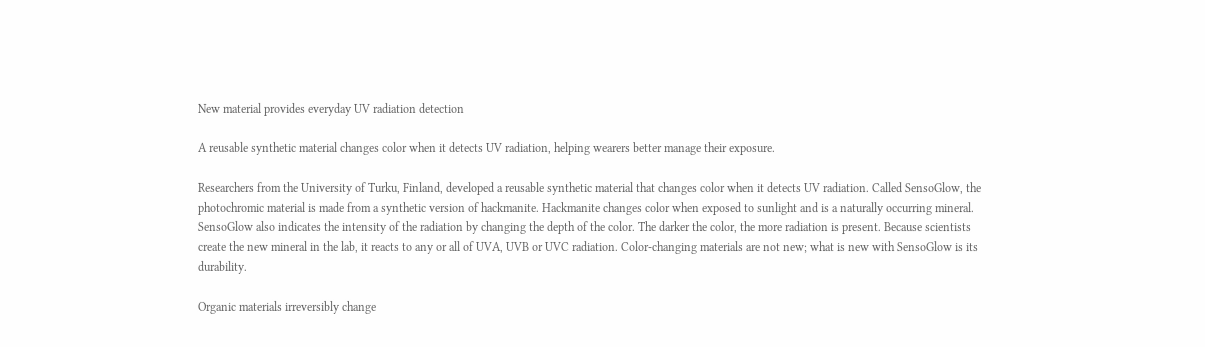New material provides everyday UV radiation detection

A reusable synthetic material changes color when it detects UV radiation, helping wearers better manage their exposure.

Researchers from the University of Turku, Finland, developed a reusable synthetic material that changes color when it detects UV radiation. Called SensoGlow, the photochromic material is made from a synthetic version of hackmanite. Hackmanite changes color when exposed to sunlight and is a naturally occurring mineral. SensoGlow also indicates the intensity of the radiation by changing the depth of the color. The darker the color, the more radiation is present. Because scientists create the new mineral in the lab, it reacts to any or all of UVA, UVB or UVC radiation. Color-changing materials are not new; what is new with SensoGlow is its durability.

Organic materials irreversibly change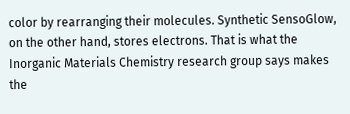color by rearranging their molecules. Synthetic SensoGlow, on the other hand, stores electrons. That is what the Inorganic Materials Chemistry research group says makes the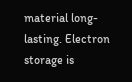material long-lasting. Electron storage is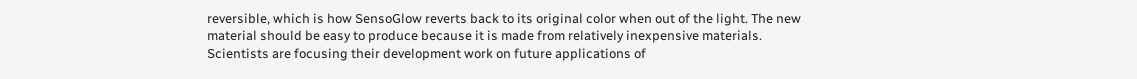reversible, which is how SensoGlow reverts back to its original color when out of the light. The new material should be easy to produce because it is made from relatively inexpensive materials. Scientists are focusing their development work on future applications of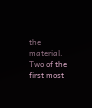the material. Two of the first most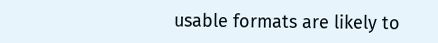usable formats are likely to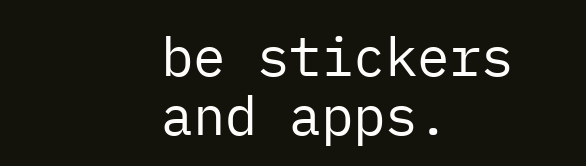be stickers and apps.